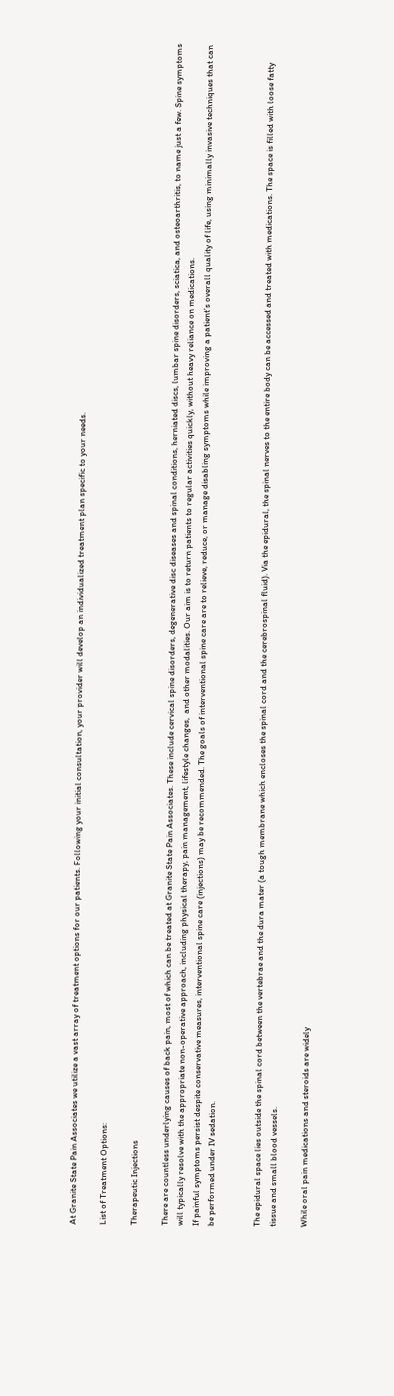At Granite State Pain Associates we utilize a vast array of treatment options for our patients. Following your initial consultation, your provider will develop an individualized treatment plan specific to your needs.

List of Treatment Options:

Therapeutic Injections

There are countless underlying causes of back pain, most of which can be treated at Granite State Pain Associates. These include cervical spine disorders, degenerative disc diseases and spinal conditions, herniated discs, lumbar spine disorders, sciatica, and osteoarthritis, to name just a few. Spine symptoms will typically resolve with the appropriate non-operative approach, including physical therapy, pain management, lifestyle changes,  and other modalities. Our aim is to return patients to regular activities quickly, without heavy reliance on medications.
If painful symptoms persist despite conservative measures, interventional spine care (injections) may be recommended. The goals of interventional spine care are to relieve, reduce, or manage disabling symptoms while improving a patient’s overall quality of life, using minimally invasive techniques that can be performed under IV sedation.


The epidural space lies outside the spinal cord between the vertebrae and the dura mater (a tough membrane which encloses the spinal cord and the cerebrospinal fluid). Via the epidural, the spinal nerves to the entire body can be accessed and treated with medications. The space is filled with loose fatty tissue and small blood vessels.

While oral pain medications and steroids are widely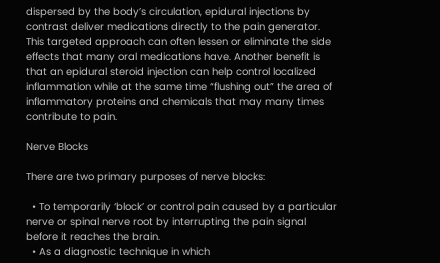dispersed by the body’s circulation, epidural injections by contrast deliver medications directly to the pain generator. This targeted approach can often lessen or eliminate the side effects that many oral medications have. Another benefit is that an epidural steroid injection can help control localized inflammation while at the same time “flushing out” the area of inflammatory proteins and chemicals that may many times contribute to pain.

Nerve Blocks

There are two primary purposes of nerve blocks:

  • To temporarily ‘block’ or control pain caused by a particular nerve or spinal nerve root by interrupting the pain signal before it reaches the brain.
  • As a diagnostic technique in which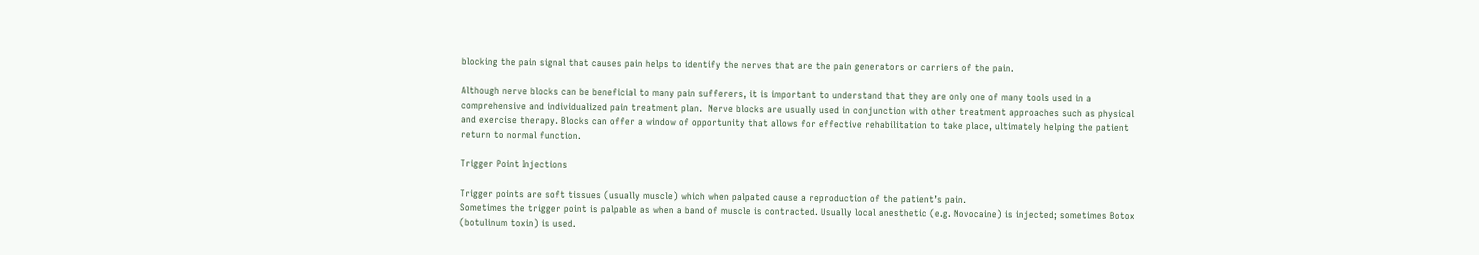blocking the pain signal that causes pain helps to identify the nerves that are the pain generators or carriers of the pain.

Although nerve blocks can be beneficial to many pain sufferers, it is important to understand that they are only one of many tools used in a comprehensive and individualized pain treatment plan.  Nerve blocks are usually used in conjunction with other treatment approaches such as physical and exercise therapy. Blocks can offer a window of opportunity that allows for effective rehabilitation to take place, ultimately helping the patient return to normal function.

Trigger Point Injections

Trigger points are soft tissues (usually muscle) which when palpated cause a reproduction of the patient’s pain.
Sometimes the trigger point is palpable as when a band of muscle is contracted. Usually local anesthetic (e.g. Novocaine) is injected; sometimes Botox (botulinum toxin) is used.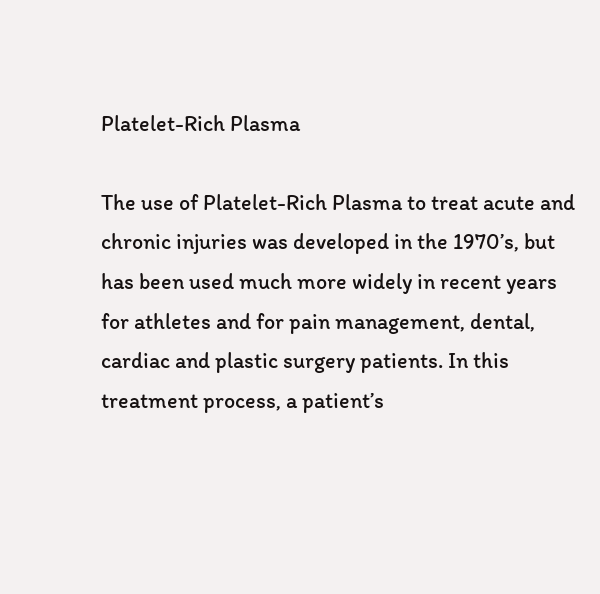Platelet-Rich Plasma

The use of Platelet-Rich Plasma to treat acute and chronic injuries was developed in the 1970’s, but has been used much more widely in recent years for athletes and for pain management, dental, cardiac and plastic surgery patients. In this treatment process, a patient’s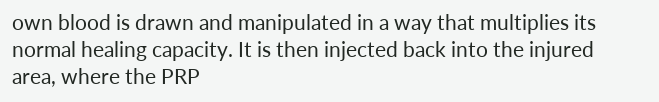own blood is drawn and manipulated in a way that multiplies its normal healing capacity. It is then injected back into the injured area, where the PRP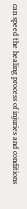can speed the healing process of injuries and conditions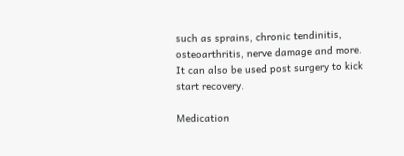such as sprains, chronic tendinitis, osteoarthritis, nerve damage and more. It can also be used post surgery to kick start recovery.

Medication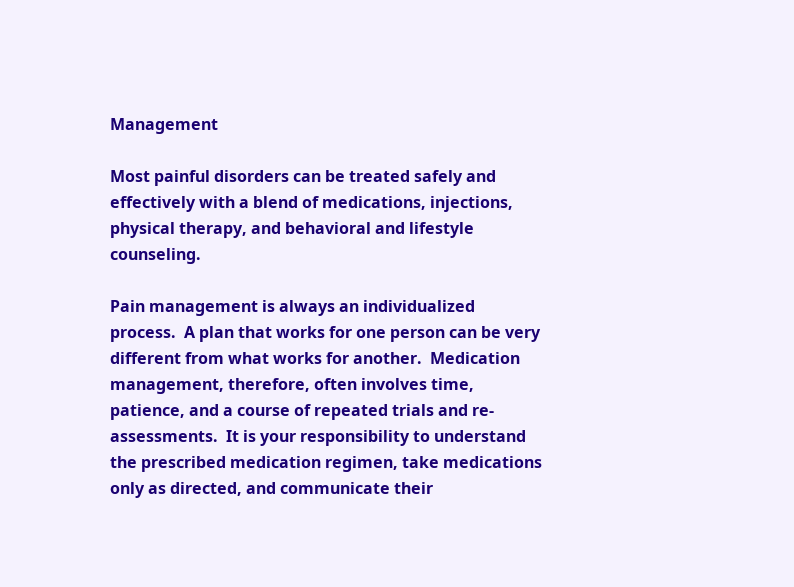Management

Most painful disorders can be treated safely and effectively with a blend of medications, injections, physical therapy, and behavioral and lifestyle counseling.

Pain management is always an individualized process.  A plan that works for one person can be very different from what works for another.  Medication management, therefore, often involves time, patience, and a course of repeated trials and re-assessments.  It is your responsibility to understand the prescribed medication regimen, take medications only as directed, and communicate their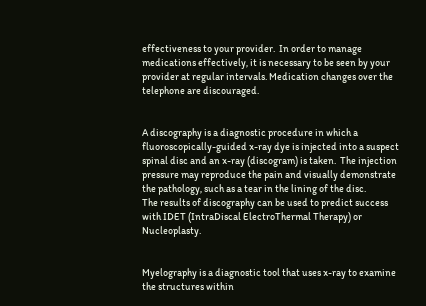effectiveness to your provider.  In order to manage medications effectively, it is necessary to be seen by your provider at regular intervals. Medication changes over the telephone are discouraged.


A discography is a diagnostic procedure in which a fluoroscopically-guided x-ray dye is injected into a suspect spinal disc and an x-ray (discogram) is taken.  The injection pressure may reproduce the pain and visually demonstrate the pathology, such as a tear in the lining of the disc.
The results of discography can be used to predict success with IDET (IntraDiscal ElectroThermal Therapy) or Nucleoplasty.


Myelography is a diagnostic tool that uses x-ray to examine the structures within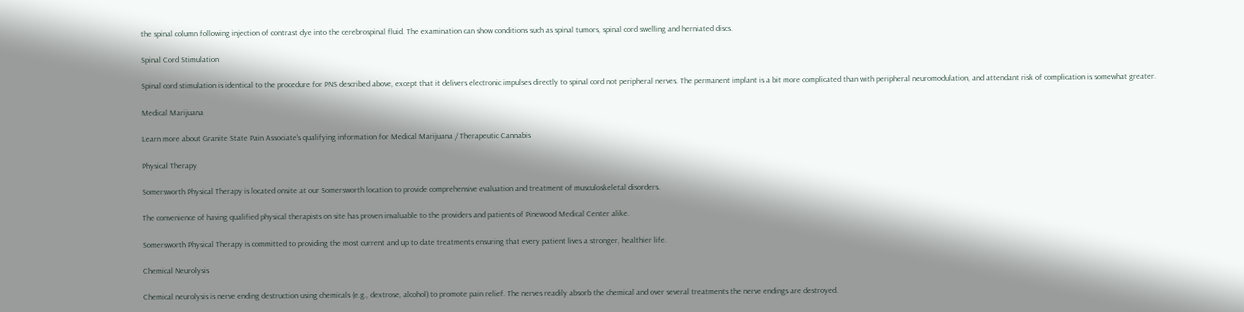the spinal column following injection of contrast dye into the cerebrospinal fluid. The examination can show conditions such as spinal tumors, spinal cord swelling and herniated discs.

Spinal Cord Stimulation

Spinal cord stimulation is identical to the procedure for PNS described above, except that it delivers electronic impulses directly to spinal cord not peripheral nerves. The permanent implant is a bit more complicated than with peripheral neuromodulation, and attendant risk of complication is somewhat greater.

Medical Marijuana

Learn more about Granite State Pain Associate’s qualifying information for Medical Marijuana / Therapeutic Cannabis

Physical Therapy

Somersworth Physical Therapy is located onsite at our Somersworth location to provide comprehensive evaluation and treatment of musculoskeletal disorders.

The convenience of having qualified physical therapists on site has proven invaluable to the providers and patients of Pinewood Medical Center alike.

Somersworth Physical Therapy is committed to providing the most current and up to date treatments ensuring that every patient lives a stronger, healthier life.

Chemical Neurolysis

Chemical neurolysis is nerve ending destruction using chemicals (e.g., dextrose, alcohol) to promote pain relief. The nerves readily absorb the chemical and over several treatments the nerve endings are destroyed.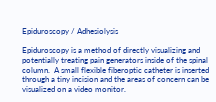Epiduroscopy / Adhesiolysis

Epiduroscopy is a method of directly visualizing and potentially treating pain generators inside of the spinal column.  A small flexible fiberoptic catheter is inserted through a tiny incision and the areas of concern can be visualized on a video monitor.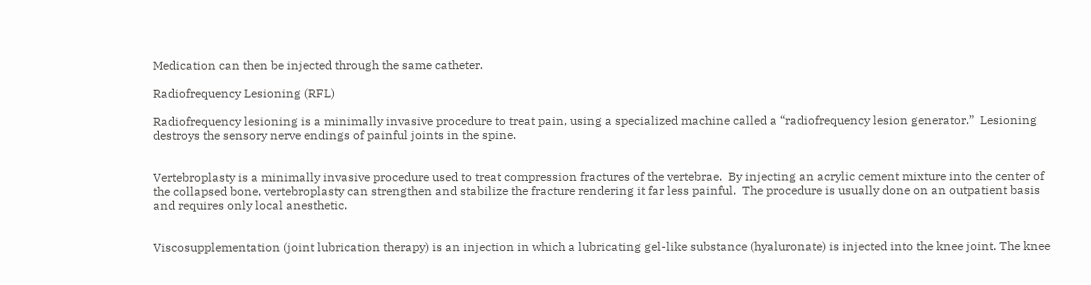Medication can then be injected through the same catheter.

Radiofrequency Lesioning (RFL)

Radiofrequency lesioning is a minimally invasive procedure to treat pain, using a specialized machine called a “radiofrequency lesion generator.”  Lesioning destroys the sensory nerve endings of painful joints in the spine.


Vertebroplasty is a minimally invasive procedure used to treat compression fractures of the vertebrae.  By injecting an acrylic cement mixture into the center of the collapsed bone, vertebroplasty can strengthen and stabilize the fracture rendering it far less painful.  The procedure is usually done on an outpatient basis and requires only local anesthetic.


Viscosupplementation (joint lubrication therapy) is an injection in which a lubricating gel-like substance (hyaluronate) is injected into the knee joint. The knee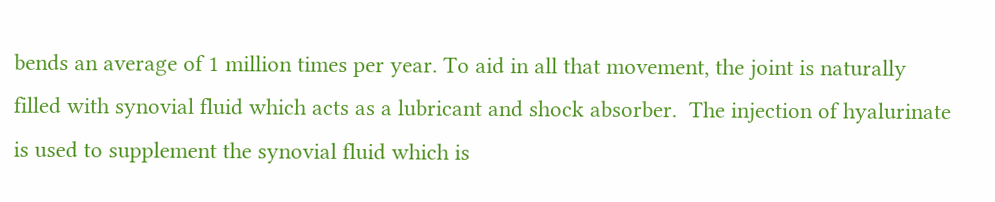bends an average of 1 million times per year. To aid in all that movement, the joint is naturally filled with synovial fluid which acts as a lubricant and shock absorber.  The injection of hyalurinate is used to supplement the synovial fluid which is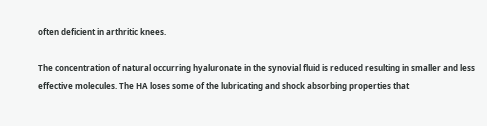often deficient in arthritic knees.

The concentration of natural occurring hyaluronate in the synovial fluid is reduced resulting in smaller and less effective molecules. The HA loses some of the lubricating and shock absorbing properties that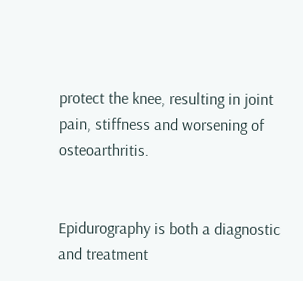protect the knee, resulting in joint pain, stiffness and worsening of osteoarthritis.


Epidurography is both a diagnostic and treatment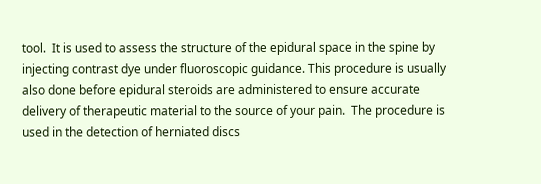tool.  It is used to assess the structure of the epidural space in the spine by injecting contrast dye under fluoroscopic guidance. This procedure is usually also done before epidural steroids are administered to ensure accurate delivery of therapeutic material to the source of your pain.  The procedure is used in the detection of herniated discs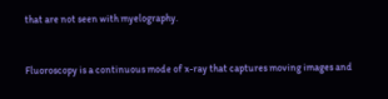that are not seen with myelography.


Fluoroscopy is a continuous mode of x-ray that captures moving images and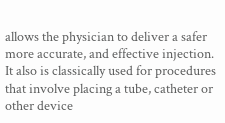allows the physician to deliver a safer more accurate, and effective injection.  It also is classically used for procedures that involve placing a tube, catheter or other device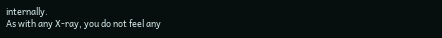internally.
As with any X-ray, you do not feel any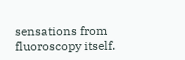sensations from fluoroscopy itself.